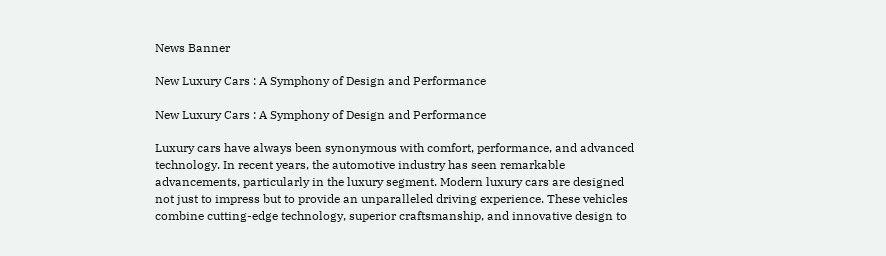News Banner

New Luxury Cars : A Symphony of Design and Performance

New Luxury Cars : A Symphony of Design and Performance

Luxury cars have always been synonymous with comfort, performance, and advanced technology. In recent years, the automotive industry has seen remarkable advancements, particularly in the luxury segment. Modern luxury cars are designed not just to impress but to provide an unparalleled driving experience. These vehicles combine cutting-edge technology, superior craftsmanship, and innovative design to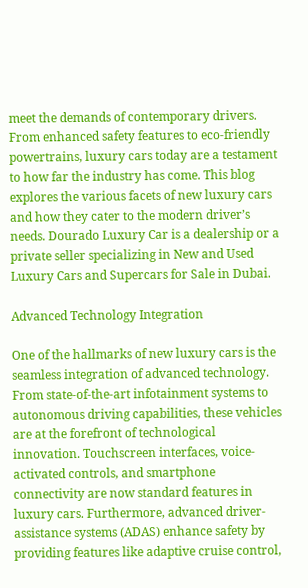meet the demands of contemporary drivers. From enhanced safety features to eco-friendly powertrains, luxury cars today are a testament to how far the industry has come. This blog explores the various facets of new luxury cars and how they cater to the modern driver’s needs. Dourado Luxury Car is a dealership or a private seller specializing in New and Used Luxury Cars and Supercars for Sale in Dubai.

Advanced Technology Integration

One of the hallmarks of new luxury cars is the seamless integration of advanced technology. From state-of-the-art infotainment systems to autonomous driving capabilities, these vehicles are at the forefront of technological innovation. Touchscreen interfaces, voice-activated controls, and smartphone connectivity are now standard features in luxury cars. Furthermore, advanced driver-assistance systems (ADAS) enhance safety by providing features like adaptive cruise control,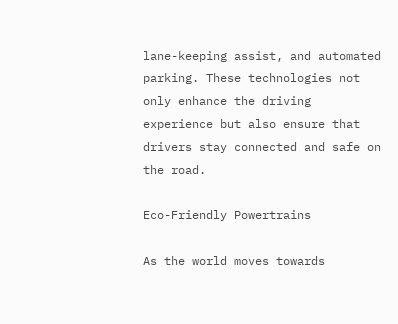lane-keeping assist, and automated parking. These technologies not only enhance the driving experience but also ensure that drivers stay connected and safe on the road.

Eco-Friendly Powertrains

As the world moves towards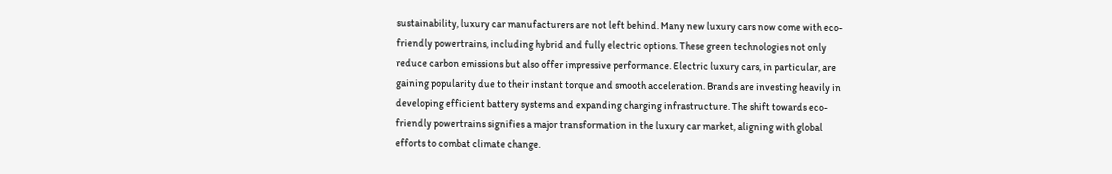sustainability, luxury car manufacturers are not left behind. Many new luxury cars now come with eco-friendly powertrains, including hybrid and fully electric options. These green technologies not only reduce carbon emissions but also offer impressive performance. Electric luxury cars, in particular, are gaining popularity due to their instant torque and smooth acceleration. Brands are investing heavily in developing efficient battery systems and expanding charging infrastructure. The shift towards eco-friendly powertrains signifies a major transformation in the luxury car market, aligning with global efforts to combat climate change.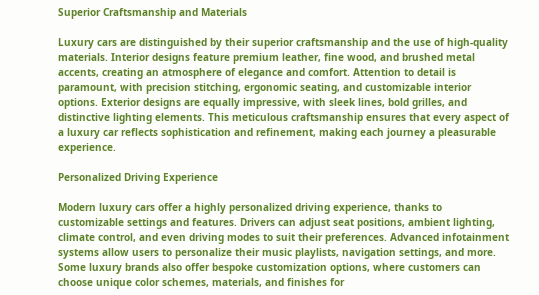Superior Craftsmanship and Materials

Luxury cars are distinguished by their superior craftsmanship and the use of high-quality materials. Interior designs feature premium leather, fine wood, and brushed metal accents, creating an atmosphere of elegance and comfort. Attention to detail is paramount, with precision stitching, ergonomic seating, and customizable interior options. Exterior designs are equally impressive, with sleek lines, bold grilles, and distinctive lighting elements. This meticulous craftsmanship ensures that every aspect of a luxury car reflects sophistication and refinement, making each journey a pleasurable experience.

Personalized Driving Experience

Modern luxury cars offer a highly personalized driving experience, thanks to customizable settings and features. Drivers can adjust seat positions, ambient lighting, climate control, and even driving modes to suit their preferences. Advanced infotainment systems allow users to personalize their music playlists, navigation settings, and more. Some luxury brands also offer bespoke customization options, where customers can choose unique color schemes, materials, and finishes for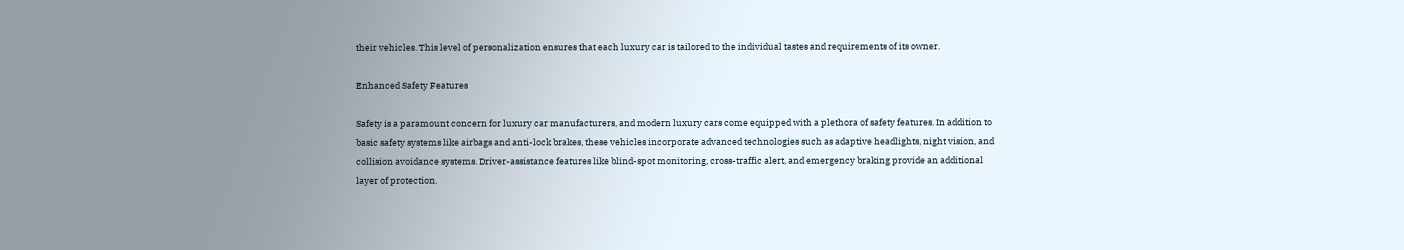their vehicles. This level of personalization ensures that each luxury car is tailored to the individual tastes and requirements of its owner.

Enhanced Safety Features

Safety is a paramount concern for luxury car manufacturers, and modern luxury cars come equipped with a plethora of safety features. In addition to basic safety systems like airbags and anti-lock brakes, these vehicles incorporate advanced technologies such as adaptive headlights, night vision, and collision avoidance systems. Driver-assistance features like blind-spot monitoring, cross-traffic alert, and emergency braking provide an additional layer of protection.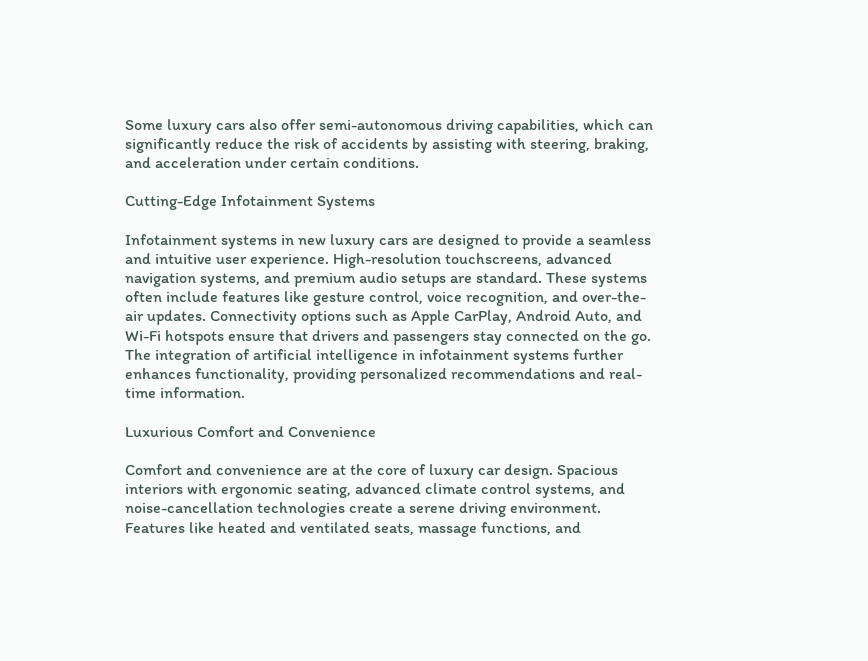Some luxury cars also offer semi-autonomous driving capabilities, which can significantly reduce the risk of accidents by assisting with steering, braking, and acceleration under certain conditions.

Cutting-Edge Infotainment Systems

Infotainment systems in new luxury cars are designed to provide a seamless and intuitive user experience. High-resolution touchscreens, advanced navigation systems, and premium audio setups are standard. These systems often include features like gesture control, voice recognition, and over-the-air updates. Connectivity options such as Apple CarPlay, Android Auto, and Wi-Fi hotspots ensure that drivers and passengers stay connected on the go. The integration of artificial intelligence in infotainment systems further enhances functionality, providing personalized recommendations and real-time information.

Luxurious Comfort and Convenience

Comfort and convenience are at the core of luxury car design. Spacious interiors with ergonomic seating, advanced climate control systems, and noise-cancellation technologies create a serene driving environment. Features like heated and ventilated seats, massage functions, and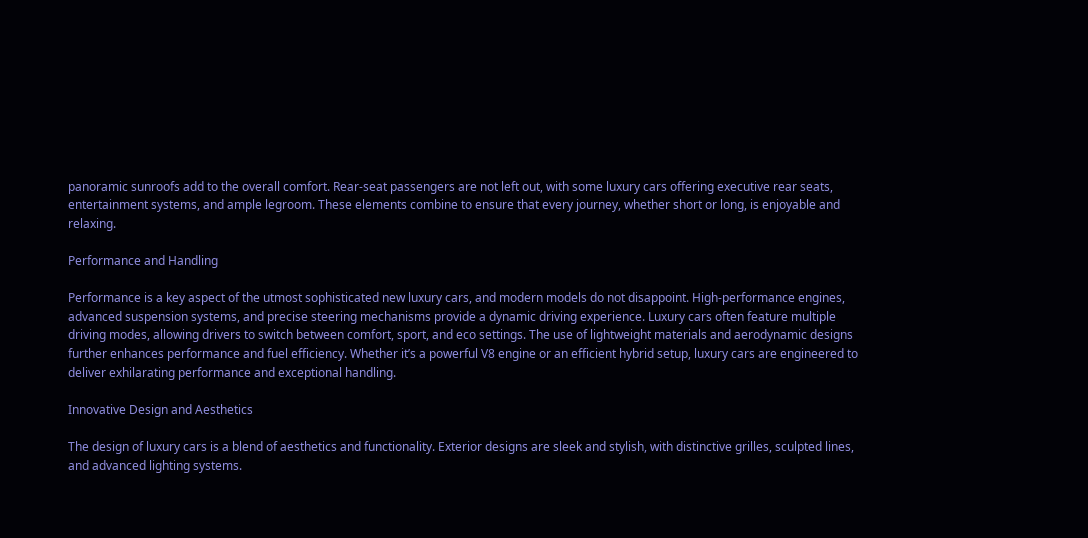panoramic sunroofs add to the overall comfort. Rear-seat passengers are not left out, with some luxury cars offering executive rear seats, entertainment systems, and ample legroom. These elements combine to ensure that every journey, whether short or long, is enjoyable and relaxing.

Performance and Handling

Performance is a key aspect of the utmost sophisticated new luxury cars, and modern models do not disappoint. High-performance engines, advanced suspension systems, and precise steering mechanisms provide a dynamic driving experience. Luxury cars often feature multiple driving modes, allowing drivers to switch between comfort, sport, and eco settings. The use of lightweight materials and aerodynamic designs further enhances performance and fuel efficiency. Whether it’s a powerful V8 engine or an efficient hybrid setup, luxury cars are engineered to deliver exhilarating performance and exceptional handling.

Innovative Design and Aesthetics

The design of luxury cars is a blend of aesthetics and functionality. Exterior designs are sleek and stylish, with distinctive grilles, sculpted lines, and advanced lighting systems.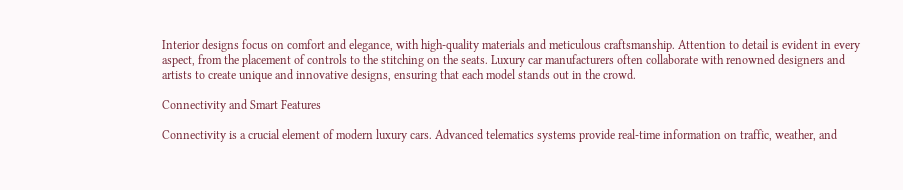Interior designs focus on comfort and elegance, with high-quality materials and meticulous craftsmanship. Attention to detail is evident in every aspect, from the placement of controls to the stitching on the seats. Luxury car manufacturers often collaborate with renowned designers and artists to create unique and innovative designs, ensuring that each model stands out in the crowd.

Connectivity and Smart Features

Connectivity is a crucial element of modern luxury cars. Advanced telematics systems provide real-time information on traffic, weather, and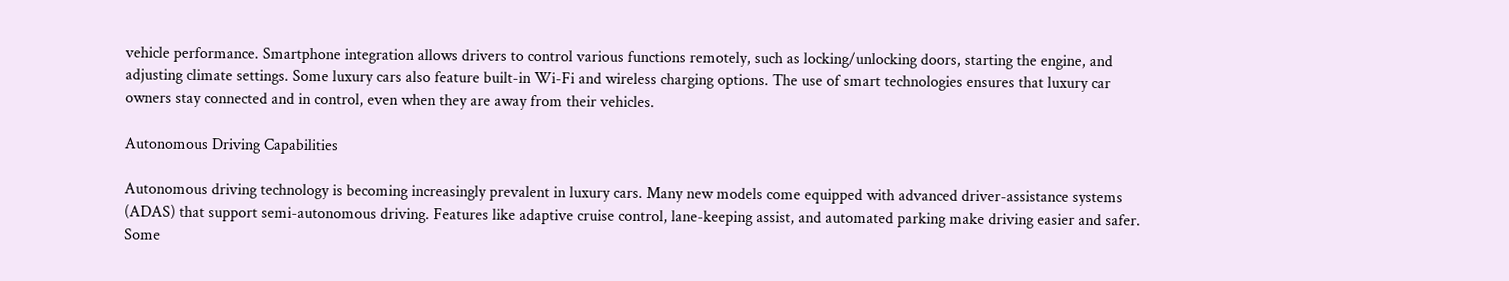vehicle performance. Smartphone integration allows drivers to control various functions remotely, such as locking/unlocking doors, starting the engine, and adjusting climate settings. Some luxury cars also feature built-in Wi-Fi and wireless charging options. The use of smart technologies ensures that luxury car owners stay connected and in control, even when they are away from their vehicles.

Autonomous Driving Capabilities

Autonomous driving technology is becoming increasingly prevalent in luxury cars. Many new models come equipped with advanced driver-assistance systems (ADAS) that support semi-autonomous driving. Features like adaptive cruise control, lane-keeping assist, and automated parking make driving easier and safer. Some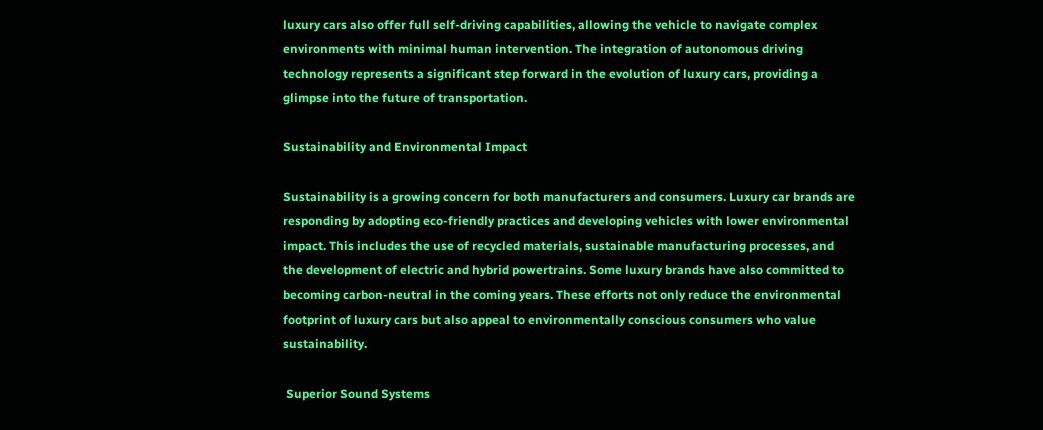luxury cars also offer full self-driving capabilities, allowing the vehicle to navigate complex environments with minimal human intervention. The integration of autonomous driving technology represents a significant step forward in the evolution of luxury cars, providing a glimpse into the future of transportation.

Sustainability and Environmental Impact

Sustainability is a growing concern for both manufacturers and consumers. Luxury car brands are responding by adopting eco-friendly practices and developing vehicles with lower environmental impact. This includes the use of recycled materials, sustainable manufacturing processes, and the development of electric and hybrid powertrains. Some luxury brands have also committed to becoming carbon-neutral in the coming years. These efforts not only reduce the environmental footprint of luxury cars but also appeal to environmentally conscious consumers who value sustainability.

 Superior Sound Systems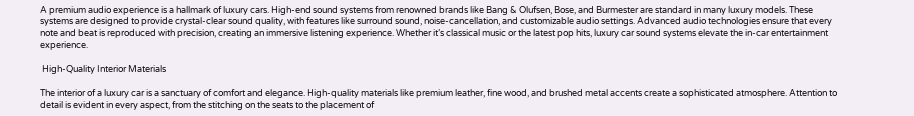A premium audio experience is a hallmark of luxury cars. High-end sound systems from renowned brands like Bang & Olufsen, Bose, and Burmester are standard in many luxury models. These systems are designed to provide crystal-clear sound quality, with features like surround sound, noise-cancellation, and customizable audio settings. Advanced audio technologies ensure that every note and beat is reproduced with precision, creating an immersive listening experience. Whether it’s classical music or the latest pop hits, luxury car sound systems elevate the in-car entertainment experience.

 High-Quality Interior Materials

The interior of a luxury car is a sanctuary of comfort and elegance. High-quality materials like premium leather, fine wood, and brushed metal accents create a sophisticated atmosphere. Attention to detail is evident in every aspect, from the stitching on the seats to the placement of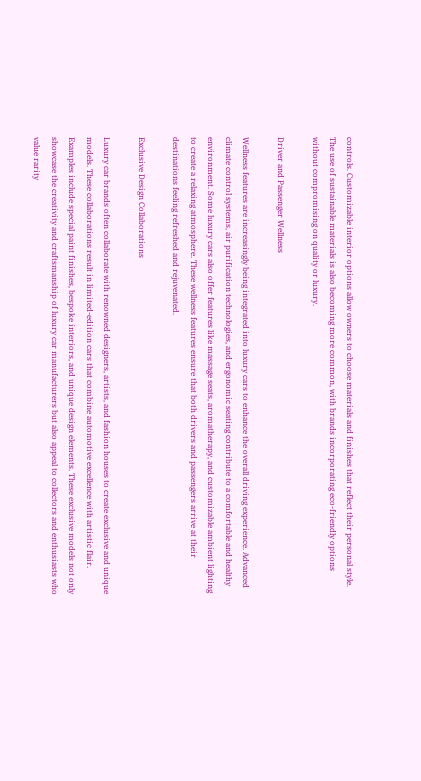controls. Customizable interior options allow owners to choose materials and finishes that reflect their personal style. The use of sustainable materials is also becoming more common, with brands incorporating eco-friendly options without compromising on quality or luxury.

Driver and Passenger Wellness

Wellness features are increasingly being integrated into luxury cars to enhance the overall driving experience. Advanced climate control systems, air purification technologies, and ergonomic seating contribute to a comfortable and healthy environment. Some luxury cars also offer features like massage seats, aromatherapy, and customizable ambient lighting to create a relaxing atmosphere. These wellness features ensure that both drivers and passengers arrive at their destinations feeling refreshed and rejuvenated.

Exclusive Design Collaborations

Luxury car brands often collaborate with renowned designers, artists, and fashion houses to create exclusive and unique models. These collaborations result in limited-edition cars that combine automotive excellence with artistic flair. Examples include special paint finishes, bespoke interiors, and unique design elements. These exclusive models not only showcase the creativity and craftsmanship of luxury car manufacturers but also appeal to collectors and enthusiasts who value rarity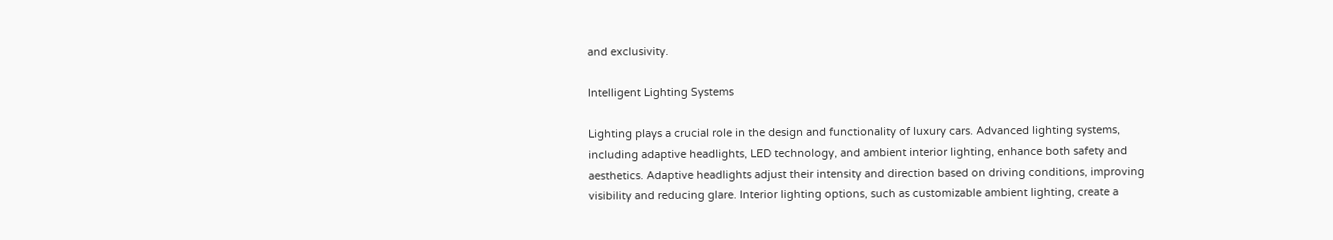and exclusivity.

Intelligent Lighting Systems

Lighting plays a crucial role in the design and functionality of luxury cars. Advanced lighting systems, including adaptive headlights, LED technology, and ambient interior lighting, enhance both safety and aesthetics. Adaptive headlights adjust their intensity and direction based on driving conditions, improving visibility and reducing glare. Interior lighting options, such as customizable ambient lighting, create a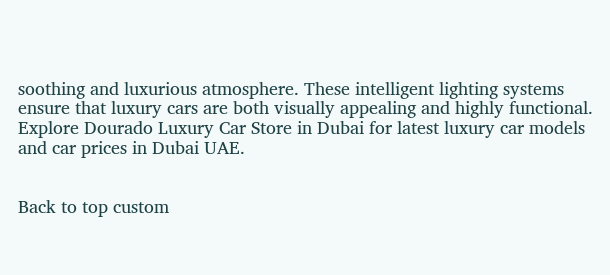soothing and luxurious atmosphere. These intelligent lighting systems ensure that luxury cars are both visually appealing and highly functional. Explore Dourado Luxury Car Store in Dubai for latest luxury car models and car prices in Dubai UAE.


Back to top custom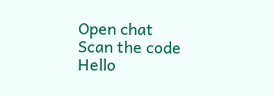Open chat
Scan the code
Hello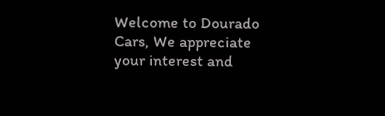Welcome to Dourado Cars, We appreciate your interest and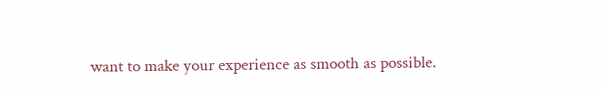want to make your experience as smooth as possible.